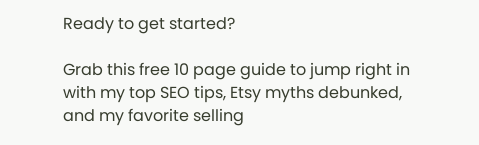Ready to get started?

Grab this free 10 page guide to jump right in with my top SEO tips, Etsy myths debunked, and my favorite selling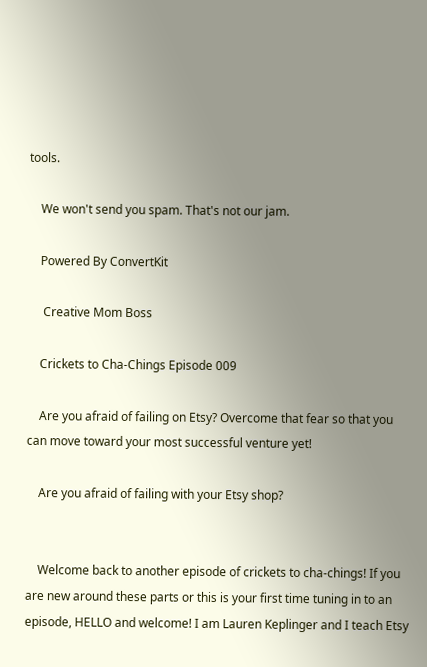tools.

    We won't send you spam. That's not our jam.

    Powered By ConvertKit

     Creative Mom Boss

    Crickets to Cha-Chings Episode 009

    Are you afraid of failing on Etsy? Overcome that fear so that you can move toward your most successful venture yet!

    Are you afraid of failing with your Etsy shop?


    Welcome back to another episode of crickets to cha-chings! If you are new around these parts or this is your first time tuning in to an episode, HELLO and welcome! I am Lauren Keplinger and I teach Etsy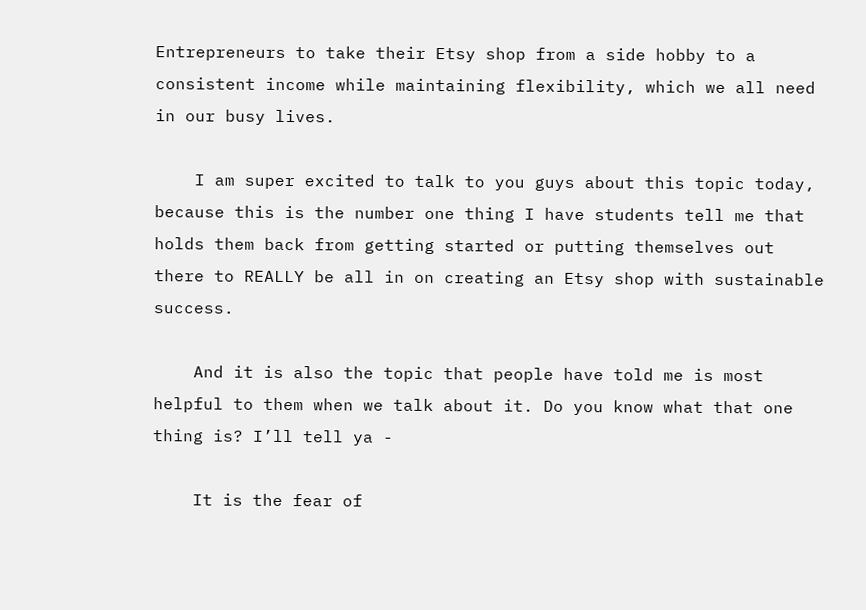Entrepreneurs to take their Etsy shop from a side hobby to a consistent income while maintaining flexibility, which we all need in our busy lives.

    I am super excited to talk to you guys about this topic today, because this is the number one thing I have students tell me that holds them back from getting started or putting themselves out there to REALLY be all in on creating an Etsy shop with sustainable success.

    And it is also the topic that people have told me is most helpful to them when we talk about it. Do you know what that one thing is? I’ll tell ya -

    It is the fear of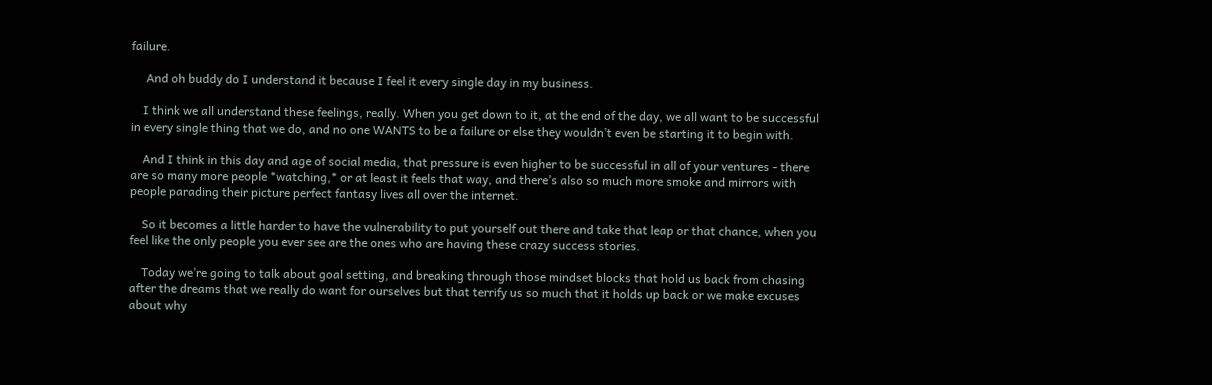failure.

     And oh buddy do I understand it because I feel it every single day in my business.

    I think we all understand these feelings, really. When you get down to it, at the end of the day, we all want to be successful in every single thing that we do, and no one WANTS to be a failure or else they wouldn’t even be starting it to begin with.

    And I think in this day and age of social media, that pressure is even higher to be successful in all of your ventures - there are so many more people *watching,* or at least it feels that way, and there’s also so much more smoke and mirrors with people parading their picture perfect fantasy lives all over the internet.

    So it becomes a little harder to have the vulnerability to put yourself out there and take that leap or that chance, when you feel like the only people you ever see are the ones who are having these crazy success stories.

    Today we’re going to talk about goal setting, and breaking through those mindset blocks that hold us back from chasing after the dreams that we really do want for ourselves but that terrify us so much that it holds up back or we make excuses about why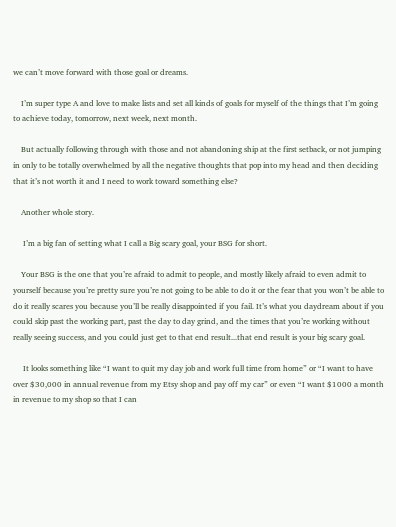we can’t move forward with those goal or dreams.

    I’m super type A and love to make lists and set all kinds of goals for myself of the things that I’m going to achieve today, tomorrow, next week, next month.

    But actually following through with those and not abandoning ship at the first setback, or not jumping in only to be totally overwhelmed by all the negative thoughts that pop into my head and then deciding that it’s not worth it and I need to work toward something else?

    Another whole story.

     I’m a big fan of setting what I call a Big scary goal, your BSG for short.

    Your BSG is the one that you’re afraid to admit to people, and mostly likely afraid to even admit to yourself because you’re pretty sure you’re not going to be able to do it or the fear that you won’t be able to do it really scares you because you’ll be really disappointed if you fail. It’s what you daydream about if you could skip past the working part, past the day to day grind, and the times that you’re working without really seeing success, and you could just get to that end result...that end result is your big scary goal.

     It looks something like “I want to quit my day job and work full time from home” or “I want to have over $30,000 in annual revenue from my Etsy shop and pay off my car” or even “I want $1000 a month in revenue to my shop so that I can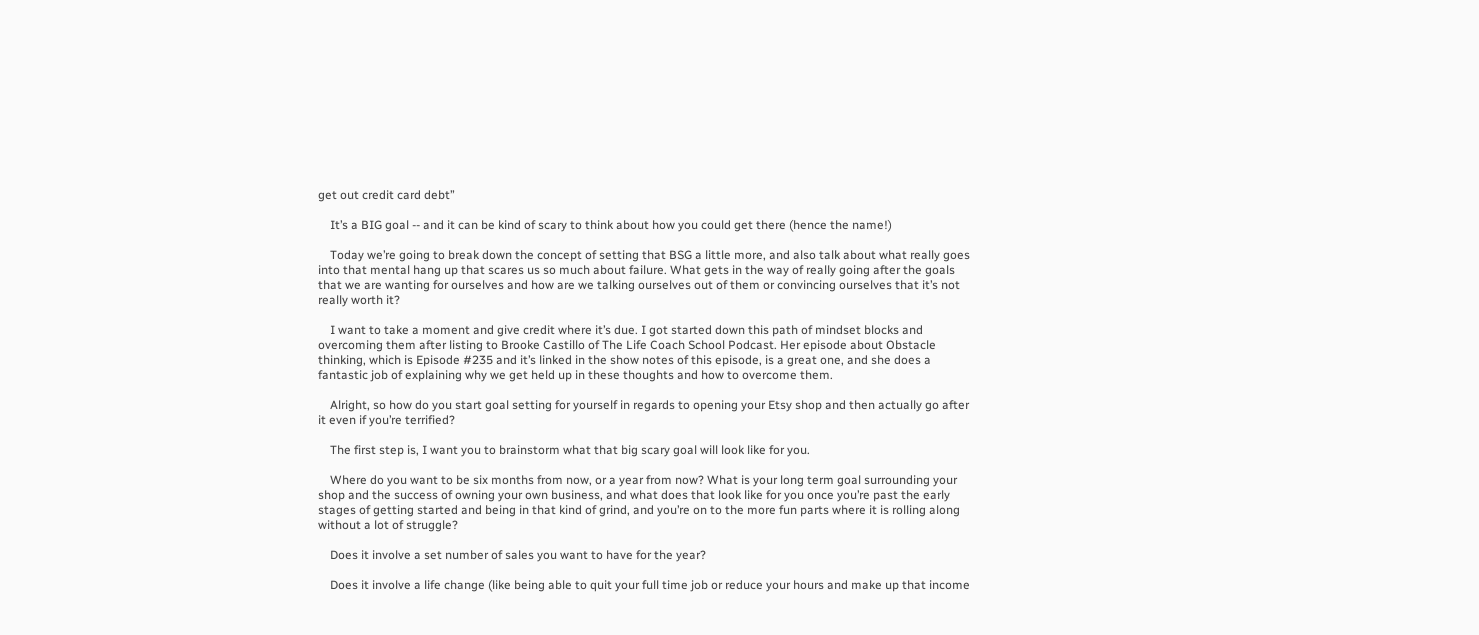get out credit card debt”

    It’s a BIG goal -- and it can be kind of scary to think about how you could get there (hence the name!)

    Today we’re going to break down the concept of setting that BSG a little more, and also talk about what really goes into that mental hang up that scares us so much about failure. What gets in the way of really going after the goals that we are wanting for ourselves and how are we talking ourselves out of them or convincing ourselves that it’s not really worth it?

    I want to take a moment and give credit where it’s due. I got started down this path of mindset blocks and overcoming them after listing to Brooke Castillo of The Life Coach School Podcast. Her episode about Obstacle thinking, which is Episode #235 and it’s linked in the show notes of this episode, is a great one, and she does a fantastic job of explaining why we get held up in these thoughts and how to overcome them.

    Alright, so how do you start goal setting for yourself in regards to opening your Etsy shop and then actually go after it even if you’re terrified?

    The first step is, I want you to brainstorm what that big scary goal will look like for you.

    Where do you want to be six months from now, or a year from now? What is your long term goal surrounding your shop and the success of owning your own business, and what does that look like for you once you’re past the early stages of getting started and being in that kind of grind, and you’re on to the more fun parts where it is rolling along without a lot of struggle?

    Does it involve a set number of sales you want to have for the year?

    Does it involve a life change (like being able to quit your full time job or reduce your hours and make up that income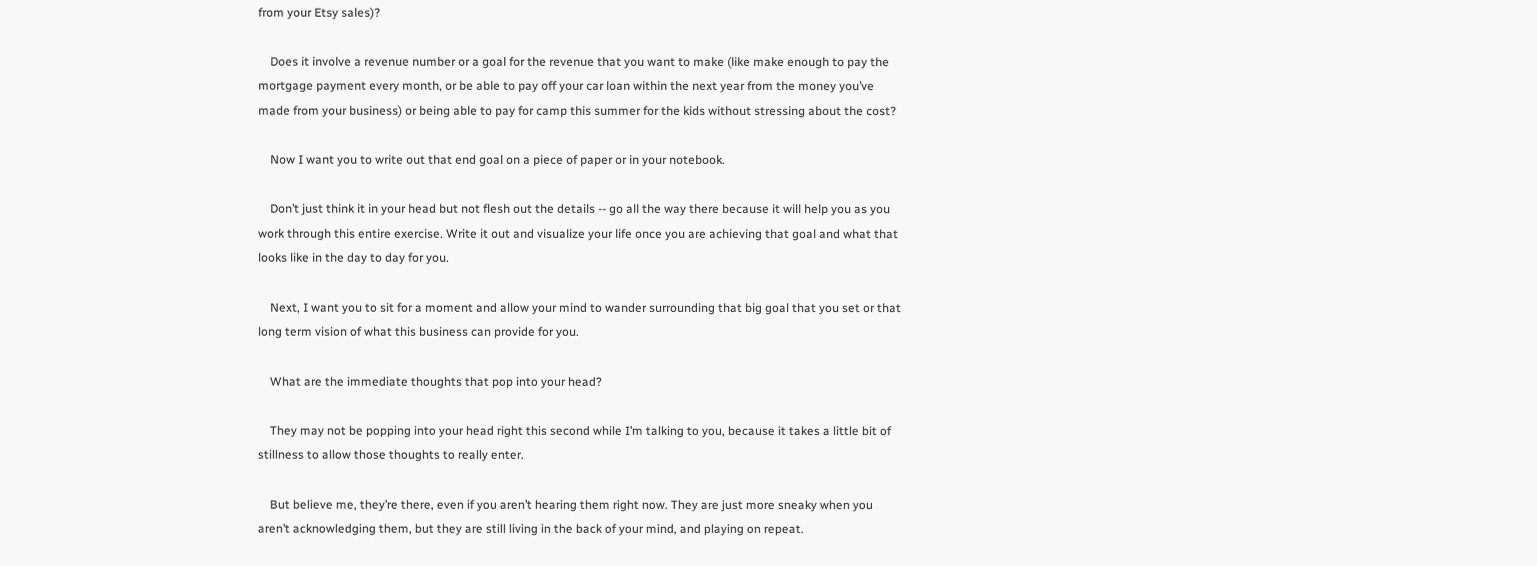from your Etsy sales)?

    Does it involve a revenue number or a goal for the revenue that you want to make (like make enough to pay the mortgage payment every month, or be able to pay off your car loan within the next year from the money you’ve made from your business) or being able to pay for camp this summer for the kids without stressing about the cost?

    Now I want you to write out that end goal on a piece of paper or in your notebook.

    Don’t just think it in your head but not flesh out the details -- go all the way there because it will help you as you work through this entire exercise. Write it out and visualize your life once you are achieving that goal and what that looks like in the day to day for you.

    Next, I want you to sit for a moment and allow your mind to wander surrounding that big goal that you set or that long term vision of what this business can provide for you.

    What are the immediate thoughts that pop into your head?

    They may not be popping into your head right this second while I’m talking to you, because it takes a little bit of stillness to allow those thoughts to really enter.

    But believe me, they’re there, even if you aren’t hearing them right now. They are just more sneaky when you aren’t acknowledging them, but they are still living in the back of your mind, and playing on repeat.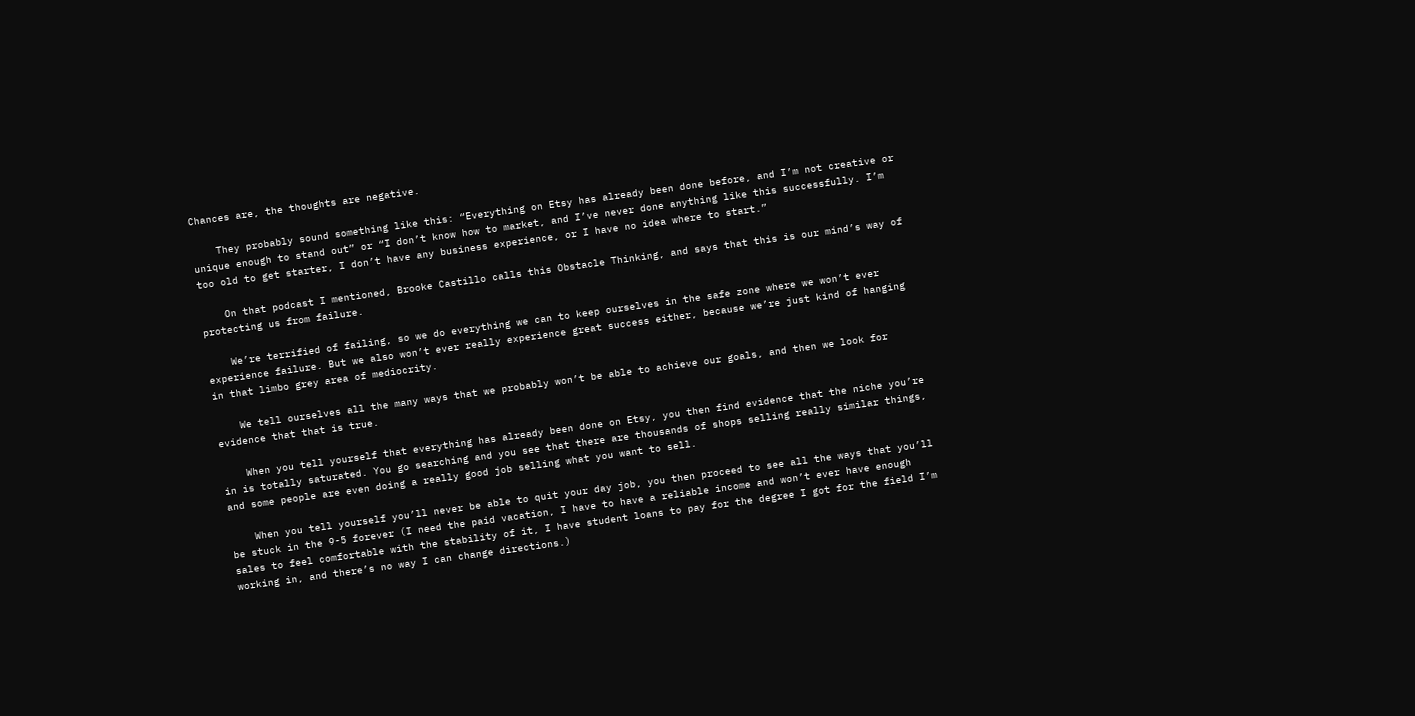Chances are, the thoughts are negative.

    They probably sound something like this: “Everything on Etsy has already been done before, and I’m not creative or unique enough to stand out” or “I don’t know how to market, and I’ve never done anything like this successfully. I’m too old to get starter, I don’t have any business experience, or I have no idea where to start.”

    On that podcast I mentioned, Brooke Castillo calls this Obstacle Thinking, and says that this is our mind’s way of protecting us from failure.

    We’re terrified of failing, so we do everything we can to keep ourselves in the safe zone where we won’t ever experience failure. But we also won’t ever really experience great success either, because we’re just kind of hanging in that limbo grey area of mediocrity.

    We tell ourselves all the many ways that we probably won’t be able to achieve our goals, and then we look for evidence that that is true.

    When you tell yourself that everything has already been done on Etsy, you then find evidence that the niche you’re in is totally saturated. You go searching and you see that there are thousands of shops selling really similar things, and some people are even doing a really good job selling what you want to sell.

    When you tell yourself you’ll never be able to quit your day job, you then proceed to see all the ways that you’ll be stuck in the 9-5 forever (I need the paid vacation, I have to have a reliable income and won’t ever have enough sales to feel comfortable with the stability of it, I have student loans to pay for the degree I got for the field I’m working in, and there’s no way I can change directions.)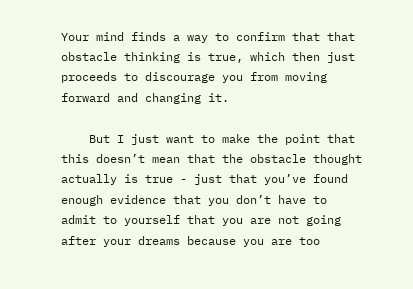Your mind finds a way to confirm that that obstacle thinking is true, which then just proceeds to discourage you from moving forward and changing it.

    But I just want to make the point that this doesn’t mean that the obstacle thought actually is true - just that you’ve found enough evidence that you don’t have to admit to yourself that you are not going after your dreams because you are too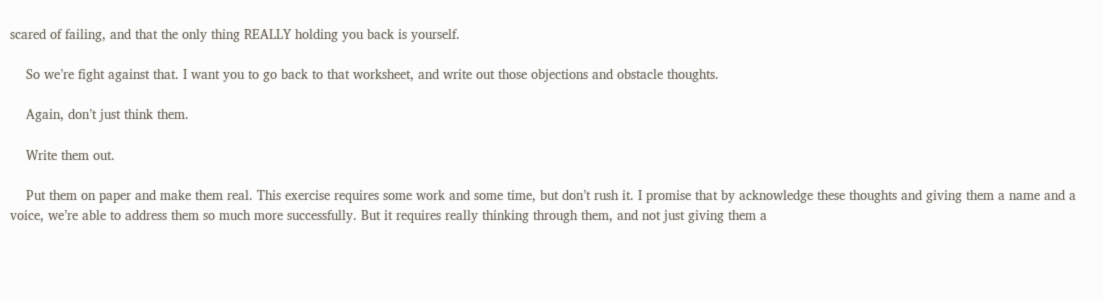scared of failing, and that the only thing REALLY holding you back is yourself.

    So we’re fight against that. I want you to go back to that worksheet, and write out those objections and obstacle thoughts.

    Again, don’t just think them.

    Write them out.

    Put them on paper and make them real. This exercise requires some work and some time, but don’t rush it. I promise that by acknowledge these thoughts and giving them a name and a voice, we’re able to address them so much more successfully. But it requires really thinking through them, and not just giving them a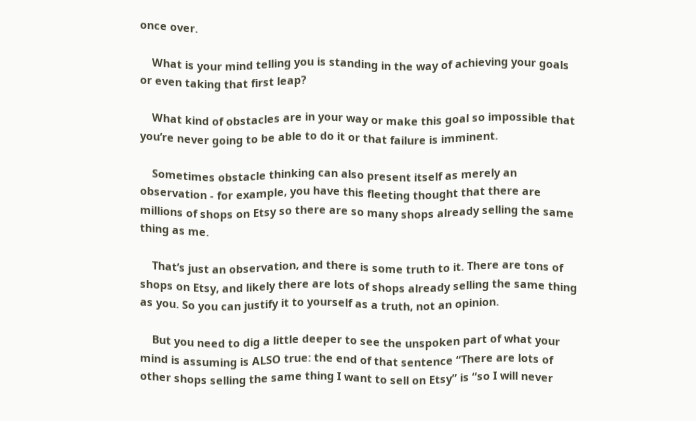once over.

    What is your mind telling you is standing in the way of achieving your goals or even taking that first leap?

    What kind of obstacles are in your way or make this goal so impossible that you’re never going to be able to do it or that failure is imminent.

    Sometimes obstacle thinking can also present itself as merely an observation - for example, you have this fleeting thought that there are millions of shops on Etsy so there are so many shops already selling the same thing as me.

    That’s just an observation, and there is some truth to it. There are tons of shops on Etsy, and likely there are lots of shops already selling the same thing as you. So you can justify it to yourself as a truth, not an opinion.

    But you need to dig a little deeper to see the unspoken part of what your mind is assuming is ALSO true: the end of that sentence “There are lots of other shops selling the same thing I want to sell on Etsy” is “so I will never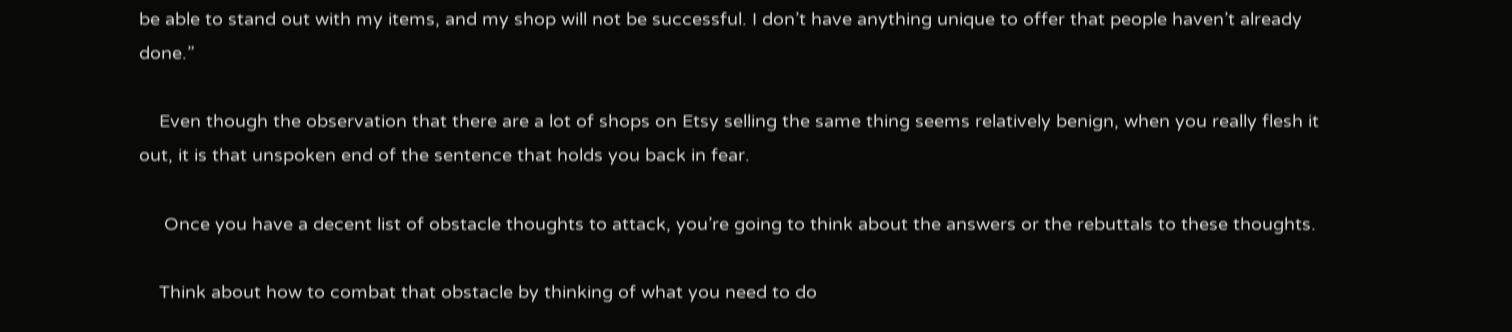be able to stand out with my items, and my shop will not be successful. I don’t have anything unique to offer that people haven’t already done.”

    Even though the observation that there are a lot of shops on Etsy selling the same thing seems relatively benign, when you really flesh it out, it is that unspoken end of the sentence that holds you back in fear.

     Once you have a decent list of obstacle thoughts to attack, you’re going to think about the answers or the rebuttals to these thoughts.

    Think about how to combat that obstacle by thinking of what you need to do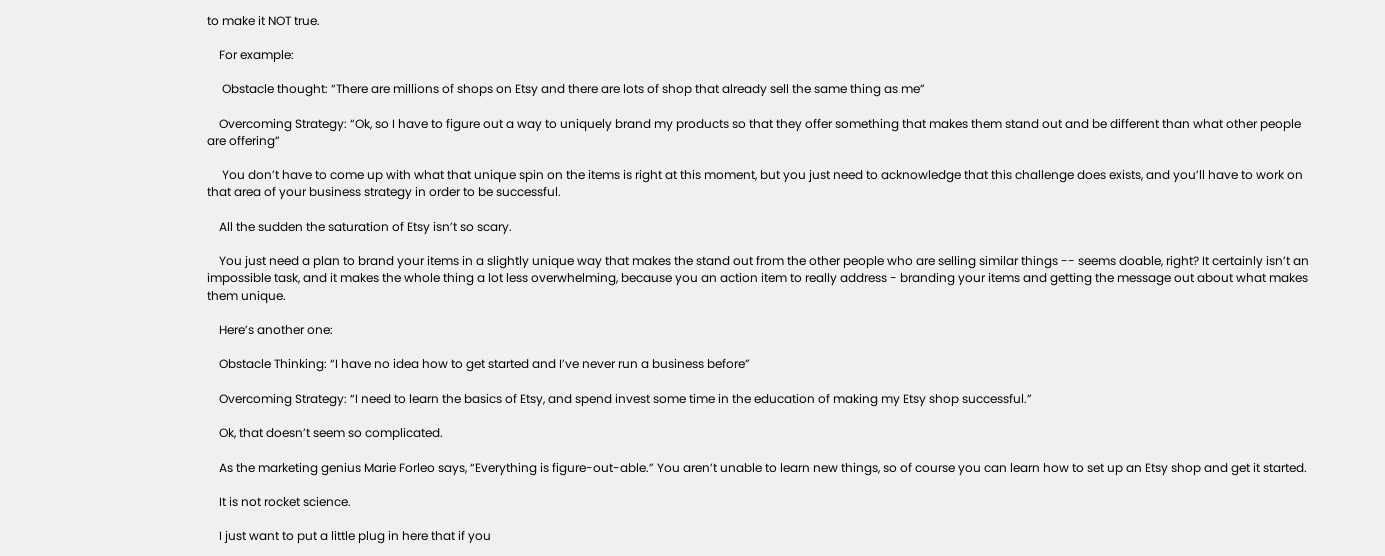to make it NOT true.

    For example:

     Obstacle thought: “There are millions of shops on Etsy and there are lots of shop that already sell the same thing as me”

    Overcoming Strategy: “Ok, so I have to figure out a way to uniquely brand my products so that they offer something that makes them stand out and be different than what other people are offering”

     You don’t have to come up with what that unique spin on the items is right at this moment, but you just need to acknowledge that this challenge does exists, and you’ll have to work on that area of your business strategy in order to be successful.

    All the sudden the saturation of Etsy isn’t so scary.

    You just need a plan to brand your items in a slightly unique way that makes the stand out from the other people who are selling similar things -- seems doable, right? It certainly isn’t an impossible task, and it makes the whole thing a lot less overwhelming, because you an action item to really address - branding your items and getting the message out about what makes them unique.

    Here’s another one:

    Obstacle Thinking: “I have no idea how to get started and I’ve never run a business before”

    Overcoming Strategy: “I need to learn the basics of Etsy, and spend invest some time in the education of making my Etsy shop successful.”

    Ok, that doesn’t seem so complicated.

    As the marketing genius Marie Forleo says, “Everything is figure-out-able.” You aren’t unable to learn new things, so of course you can learn how to set up an Etsy shop and get it started.

    It is not rocket science.

    I just want to put a little plug in here that if you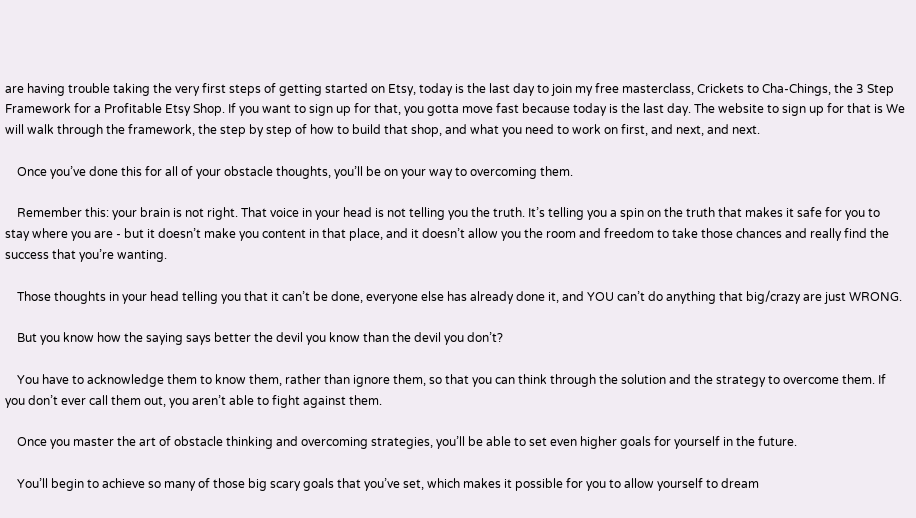are having trouble taking the very first steps of getting started on Etsy, today is the last day to join my free masterclass, Crickets to Cha-Chings, the 3 Step Framework for a Profitable Etsy Shop. If you want to sign up for that, you gotta move fast because today is the last day. The website to sign up for that is We will walk through the framework, the step by step of how to build that shop, and what you need to work on first, and next, and next.

    Once you’ve done this for all of your obstacle thoughts, you’ll be on your way to overcoming them.

    Remember this: your brain is not right. That voice in your head is not telling you the truth. It’s telling you a spin on the truth that makes it safe for you to stay where you are - but it doesn’t make you content in that place, and it doesn’t allow you the room and freedom to take those chances and really find the success that you’re wanting.

    Those thoughts in your head telling you that it can’t be done, everyone else has already done it, and YOU can’t do anything that big/crazy are just WRONG.

    But you know how the saying says better the devil you know than the devil you don’t?

    You have to acknowledge them to know them, rather than ignore them, so that you can think through the solution and the strategy to overcome them. If you don’t ever call them out, you aren’t able to fight against them.

    Once you master the art of obstacle thinking and overcoming strategies, you’ll be able to set even higher goals for yourself in the future.

    You’ll begin to achieve so many of those big scary goals that you’ve set, which makes it possible for you to allow yourself to dream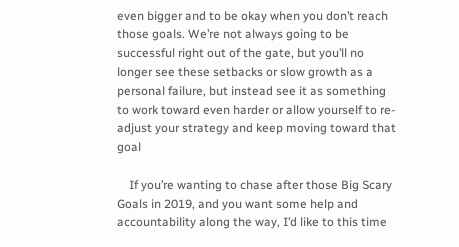even bigger and to be okay when you don’t reach those goals. We’re not always going to be successful right out of the gate, but you’ll no longer see these setbacks or slow growth as a personal failure, but instead see it as something to work toward even harder or allow yourself to re-adjust your strategy and keep moving toward that goal

    If you’re wanting to chase after those Big Scary Goals in 2019, and you want some help and accountability along the way, I’d like to this time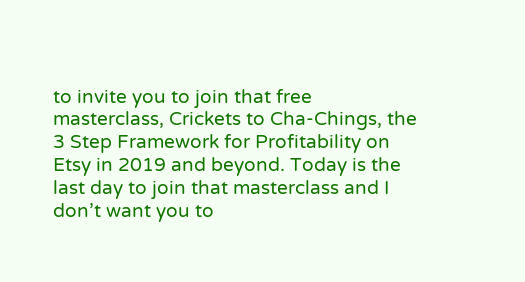to invite you to join that free masterclass, Crickets to Cha-Chings, the 3 Step Framework for Profitability on Etsy in 2019 and beyond. Today is the last day to join that masterclass and I don’t want you to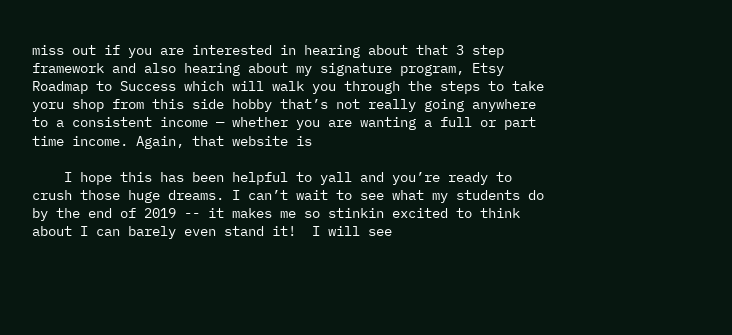miss out if you are interested in hearing about that 3 step framework and also hearing about my signature program, Etsy Roadmap to Success which will walk you through the steps to take yoru shop from this side hobby that’s not really going anywhere to a consistent income — whether you are wanting a full or part time income. Again, that website is

    I hope this has been helpful to yall and you’re ready to crush those huge dreams. I can’t wait to see what my students do by the end of 2019 -- it makes me so stinkin excited to think about I can barely even stand it!  I will see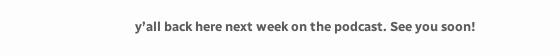y’all back here next week on the podcast. See you soon!